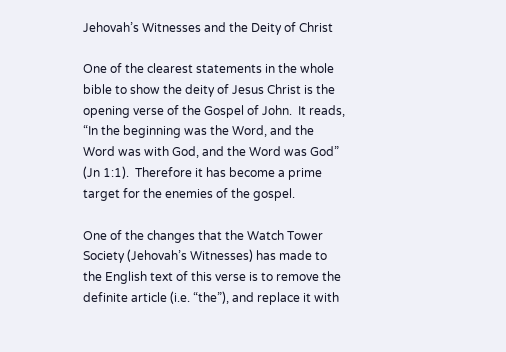Jehovah’s Witnesses and the Deity of Christ

One of the clearest statements in the whole bible to show the deity of Jesus Christ is the opening verse of the Gospel of John.  It reads, “In the beginning was the Word, and the Word was with God, and the Word was God” (Jn 1:1).  Therefore it has become a prime target for the enemies of the gospel.

One of the changes that the Watch Tower Society (Jehovah’s Witnesses) has made to the English text of this verse is to remove the definite article (i.e. “the”), and replace it with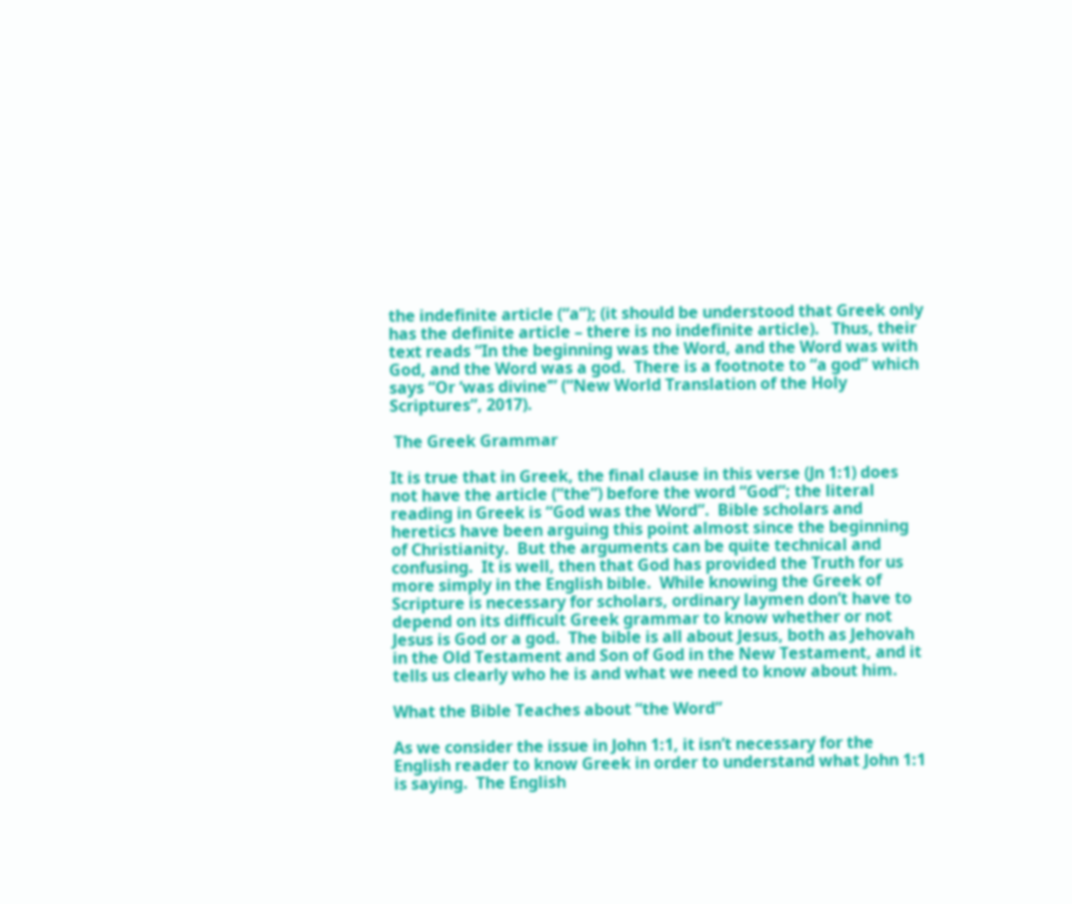the indefinite article (“a”); (it should be understood that Greek only has the definite article – there is no indefinite article).   Thus, their text reads “In the beginning was the Word, and the Word was with God, and the Word was a god.  There is a footnote to “a god” which says “Or ‘was divine’” (“New World Translation of the Holy Scriptures”, 2017).

 The Greek Grammar

It is true that in Greek, the final clause in this verse (Jn 1:1) does not have the article (“the”) before the word “God”; the literal reading in Greek is “God was the Word”.  Bible scholars and heretics have been arguing this point almost since the beginning of Christianity.  But the arguments can be quite technical and confusing.  It is well, then that God has provided the Truth for us more simply in the English bible.  While knowing the Greek of Scripture is necessary for scholars, ordinary laymen don’t have to depend on its difficult Greek grammar to know whether or not Jesus is God or a god.  The bible is all about Jesus, both as Jehovah in the Old Testament and Son of God in the New Testament, and it tells us clearly who he is and what we need to know about him.

What the Bible Teaches about “the Word”

As we consider the issue in John 1:1, it isn’t necessary for the English reader to know Greek in order to understand what John 1:1 is saying.  The English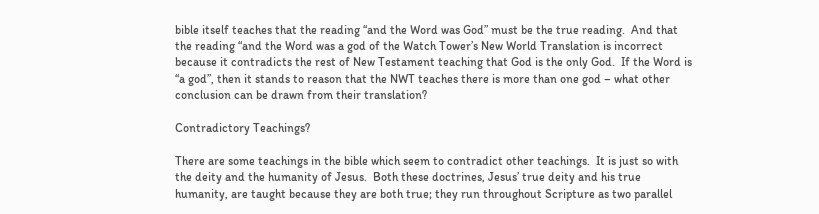bible itself teaches that the reading “and the Word was God” must be the true reading.  And that the reading “and the Word was a god of the Watch Tower’s New World Translation is incorrect because it contradicts the rest of New Testament teaching that God is the only God.  If the Word is “a god”, then it stands to reason that the NWT teaches there is more than one god – what other conclusion can be drawn from their translation?

Contradictory Teachings?

There are some teachings in the bible which seem to contradict other teachings.  It is just so with the deity and the humanity of Jesus.  Both these doctrines, Jesus’ true deity and his true humanity, are taught because they are both true; they run throughout Scripture as two parallel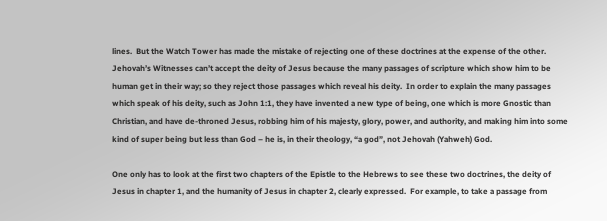lines.  But the Watch Tower has made the mistake of rejecting one of these doctrines at the expense of the other.  Jehovah’s Witnesses can’t accept the deity of Jesus because the many passages of scripture which show him to be human get in their way; so they reject those passages which reveal his deity.  In order to explain the many passages which speak of his deity, such as John 1:1, they have invented a new type of being, one which is more Gnostic than Christian, and have de-throned Jesus, robbing him of his majesty, glory, power, and authority, and making him into some kind of super being but less than God – he is, in their theology, “a god”, not Jehovah (Yahweh) God.

One only has to look at the first two chapters of the Epistle to the Hebrews to see these two doctrines, the deity of Jesus in chapter 1, and the humanity of Jesus in chapter 2, clearly expressed.  For example, to take a passage from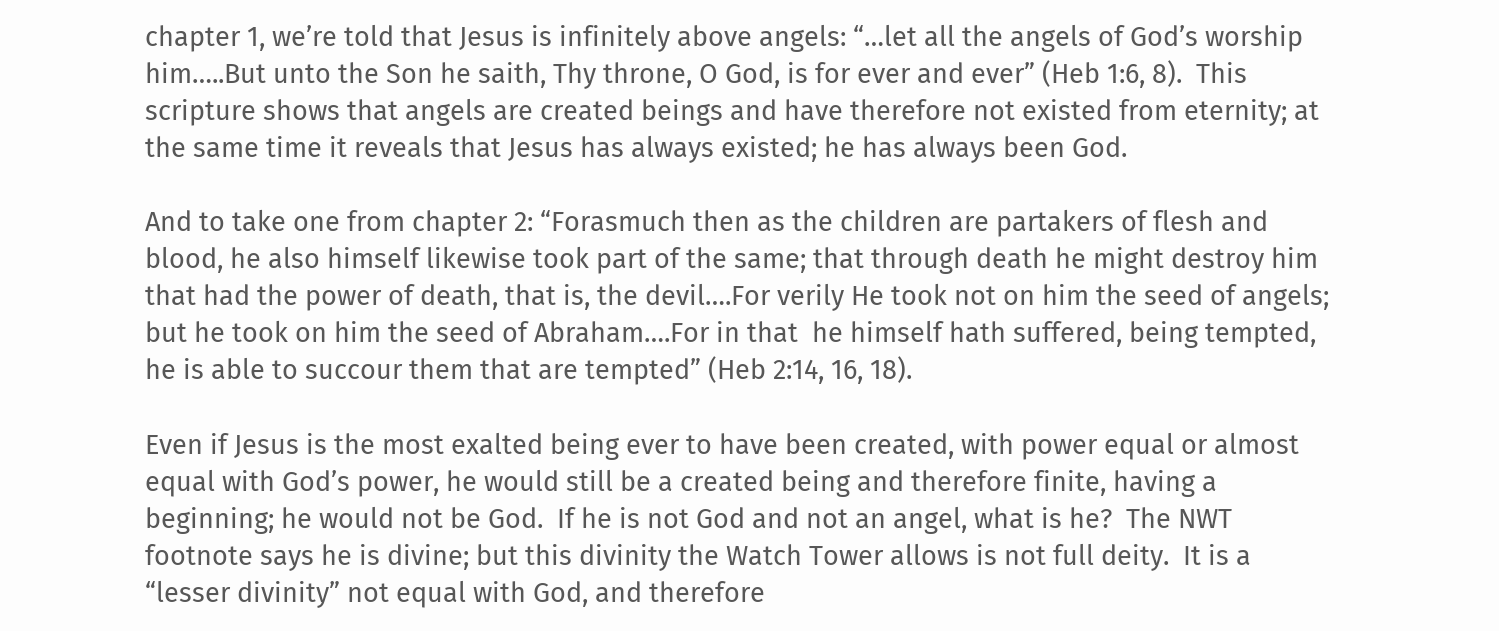chapter 1, we’re told that Jesus is infinitely above angels: “…let all the angels of God’s worship him…..But unto the Son he saith, Thy throne, O God, is for ever and ever” (Heb 1:6, 8).  This scripture shows that angels are created beings and have therefore not existed from eternity; at the same time it reveals that Jesus has always existed; he has always been God.

And to take one from chapter 2: “Forasmuch then as the children are partakers of flesh and blood, he also himself likewise took part of the same; that through death he might destroy him that had the power of death, that is, the devil….For verily He took not on him the seed of angels; but he took on him the seed of Abraham….For in that  he himself hath suffered, being tempted, he is able to succour them that are tempted” (Heb 2:14, 16, 18).

Even if Jesus is the most exalted being ever to have been created, with power equal or almost equal with God’s power, he would still be a created being and therefore finite, having a beginning; he would not be God.  If he is not God and not an angel, what is he?  The NWT footnote says he is divine; but this divinity the Watch Tower allows is not full deity.  It is a “lesser divinity” not equal with God, and therefore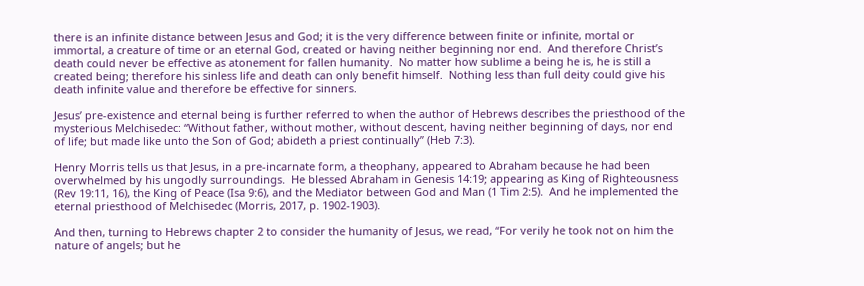there is an infinite distance between Jesus and God; it is the very difference between finite or infinite, mortal or immortal, a creature of time or an eternal God, created or having neither beginning nor end.  And therefore Christ’s death could never be effective as atonement for fallen humanity.  No matter how sublime a being he is, he is still a created being; therefore his sinless life and death can only benefit himself.  Nothing less than full deity could give his death infinite value and therefore be effective for sinners.

Jesus’ pre-existence and eternal being is further referred to when the author of Hebrews describes the priesthood of the mysterious Melchisedec: “Without father, without mother, without descent, having neither beginning of days, nor end of life; but made like unto the Son of God; abideth a priest continually” (Heb 7:3).

Henry Morris tells us that Jesus, in a pre-incarnate form, a theophany, appeared to Abraham because he had been overwhelmed by his ungodly surroundings.  He blessed Abraham in Genesis 14:19; appearing as King of Righteousness (Rev 19:11, 16), the King of Peace (Isa 9:6), and the Mediator between God and Man (1 Tim 2:5).  And he implemented the eternal priesthood of Melchisedec (Morris, 2017, p. 1902-1903).

And then, turning to Hebrews chapter 2 to consider the humanity of Jesus, we read, “For verily he took not on him the nature of angels; but he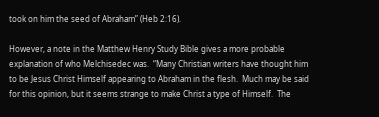took on him the seed of Abraham” (Heb 2:16).

However, a note in the Matthew Henry Study Bible gives a more probable explanation of who Melchisedec was.  “Many Christian writers have thought him to be Jesus Christ Himself appearing to Abraham in the flesh.  Much may be said for this opinion, but it seems strange to make Christ a type of Himself.  The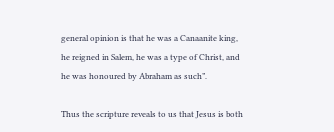general opinion is that he was a Canaanite king, he reigned in Salem, he was a type of Christ, and he was honoured by Abraham as such”.

Thus the scripture reveals to us that Jesus is both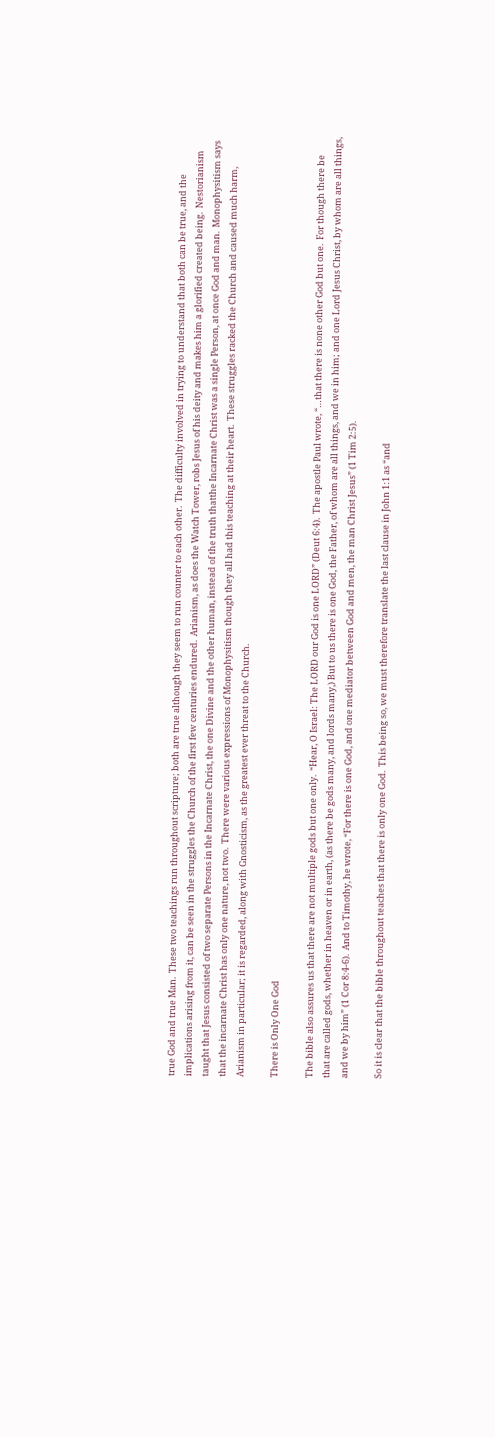true God and true Man.  These two teachings run throughout scripture; both are true although they seem to run counter to each other.  The difficulty involved in trying to understand that both can be true, and the implications arising from it, can be seen in the struggles the Church of the first few centuries endured.  Arianism, as does the Watch Tower, robs Jesus of his deity and makes him a glorified created being.  Nestorianism taught that Jesus consisted of two separate Persons in the Incarnate Christ, the one Divine and the other human, instead of the truth thatthe Incarnate Christ was a single Person, at once God and man.  Monophysitism says that the incarnate Christ has only one nature, not two.  There were various expressions of Monophysitism though they all had this teaching at their heart.  These struggles racked the Church and caused much harm, Arianism in particular; it is regarded, along with Gnosticism, as the greatest ever threat to the Church.

There is Only One God

The bible also assures us that there are not multiple gods but one only.  “Hear, O Israel: The LORD our God is one LORD” (Deut 6:4).  The apostle Paul wrote, “…that there is none other God but one.  For though there be that are called gods, whether in heaven or in earth, (as there be gods many, and lords many,) But to us there is one God, the Father, of whom are all things, and we in him; and one Lord Jesus Christ, by whom are all things, and we by him” (1 Cor 8:4-6).  And to Timothy, he wrote, “For there is one God, and one mediator between God and men, the man Christ Jesus” (1 Tim 2:5).

So it is clear that the bible throughout teaches that there is only one God.  This being so, we must therefore translate the last clause in John 1:1 as “and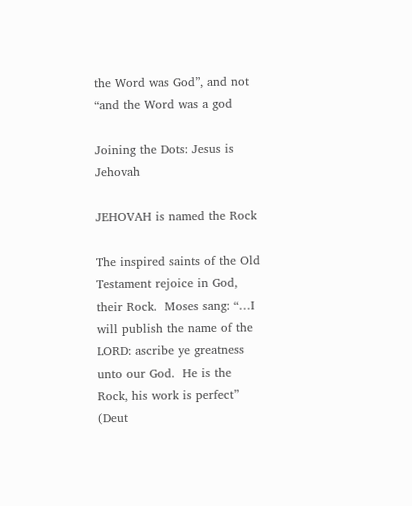the Word was God”, and not “and the Word was a god

Joining the Dots: Jesus is Jehovah

JEHOVAH is named the Rock

The inspired saints of the Old Testament rejoice in God, their Rock.  Moses sang: “…I will publish the name of the LORD: ascribe ye greatness unto our God.  He is the Rock, his work is perfect” (Deut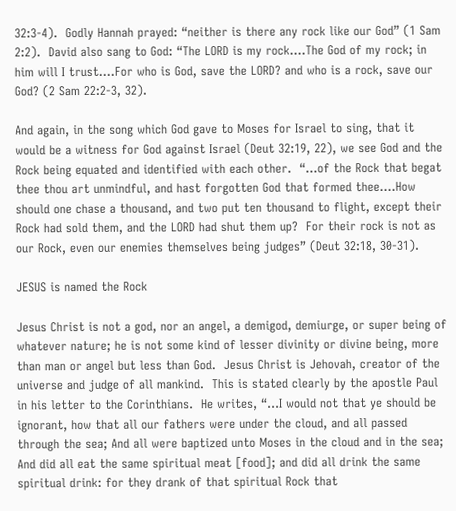32:3-4).  Godly Hannah prayed: “neither is there any rock like our God” (1 Sam 2:2).  David also sang to God: “The LORD is my rock….The God of my rock; in him will I trust….For who is God, save the LORD? and who is a rock, save our God? (2 Sam 22:2-3, 32).

And again, in the song which God gave to Moses for Israel to sing, that it would be a witness for God against Israel (Deut 32:19, 22), we see God and the Rock being equated and identified with each other.  “…of the Rock that begat thee thou art unmindful, and hast forgotten God that formed thee….How should one chase a thousand, and two put ten thousand to flight, except their Rock had sold them, and the LORD had shut them up?  For their rock is not as our Rock, even our enemies themselves being judges” (Deut 32:18, 30-31).

JESUS is named the Rock

Jesus Christ is not a god, nor an angel, a demigod, demiurge, or super being of whatever nature; he is not some kind of lesser divinity or divine being, more than man or angel but less than God.  Jesus Christ is Jehovah, creator of the universe and judge of all mankind.  This is stated clearly by the apostle Paul in his letter to the Corinthians.  He writes, “…I would not that ye should be ignorant, how that all our fathers were under the cloud, and all passed through the sea; And all were baptized unto Moses in the cloud and in the sea; And did all eat the same spiritual meat [food]; and did all drink the same spiritual drink: for they drank of that spiritual Rock that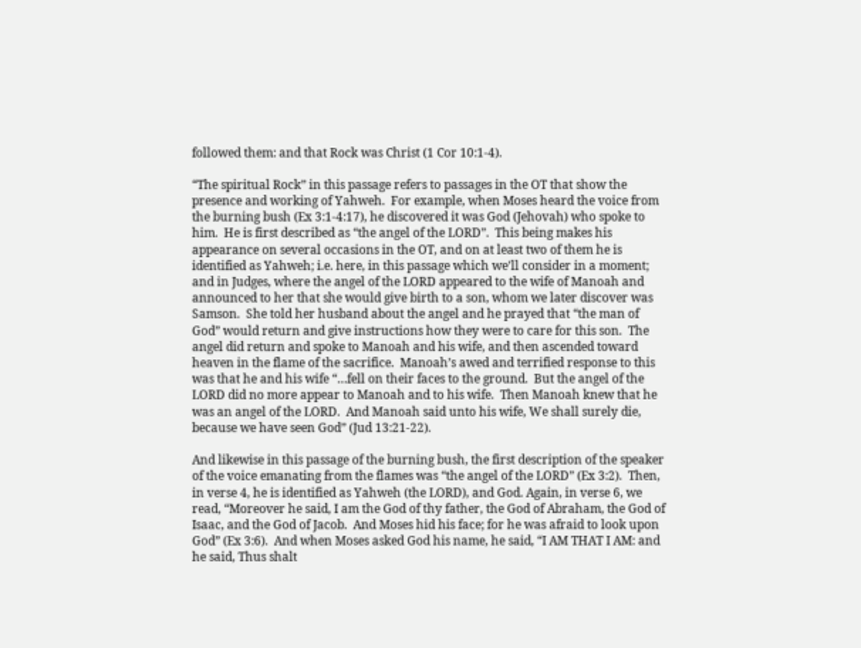followed them: and that Rock was Christ (1 Cor 10:1-4).

“The spiritual Rock” in this passage refers to passages in the OT that show the presence and working of Yahweh.  For example, when Moses heard the voice from the burning bush (Ex 3:1-4:17), he discovered it was God (Jehovah) who spoke to him.  He is first described as “the angel of the LORD”.  This being makes his appearance on several occasions in the OT, and on at least two of them he is identified as Yahweh; i.e. here, in this passage which we’ll consider in a moment; and in Judges, where the angel of the LORD appeared to the wife of Manoah and announced to her that she would give birth to a son, whom we later discover was Samson.  She told her husband about the angel and he prayed that “the man of God” would return and give instructions how they were to care for this son.  The angel did return and spoke to Manoah and his wife, and then ascended toward heaven in the flame of the sacrifice.  Manoah’s awed and terrified response to this was that he and his wife “…fell on their faces to the ground.  But the angel of the LORD did no more appear to Manoah and to his wife.  Then Manoah knew that he was an angel of the LORD.  And Manoah said unto his wife, We shall surely die, because we have seen God” (Jud 13:21-22).

And likewise in this passage of the burning bush, the first description of the speaker of the voice emanating from the flames was “the angel of the LORD” (Ex 3:2).  Then, in verse 4, he is identified as Yahweh (the LORD), and God. Again, in verse 6, we read, “Moreover he said, I am the God of thy father, the God of Abraham, the God of Isaac, and the God of Jacob.  And Moses hid his face; for he was afraid to look upon God” (Ex 3:6).  And when Moses asked God his name, he said, “I AM THAT I AM: and he said, Thus shalt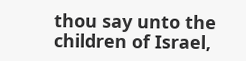thou say unto the children of Israel,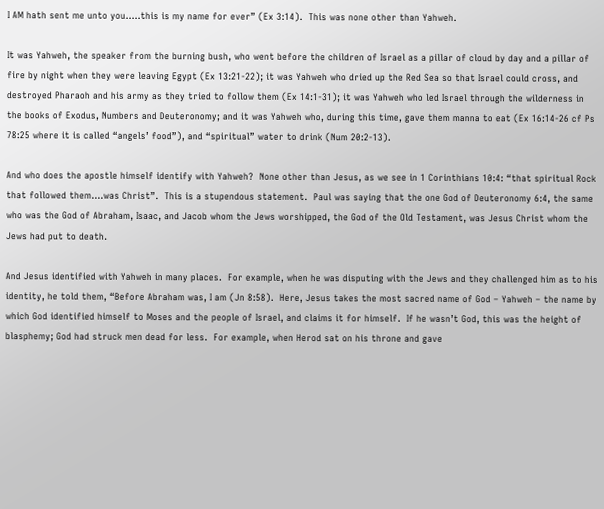I AM hath sent me unto you…..this is my name for ever” (Ex 3:14).  This was none other than Yahweh.

It was Yahweh, the speaker from the burning bush, who went before the children of Israel as a pillar of cloud by day and a pillar of fire by night when they were leaving Egypt (Ex 13:21-22); it was Yahweh who dried up the Red Sea so that Israel could cross, and destroyed Pharaoh and his army as they tried to follow them (Ex 14:1-31); it was Yahweh who led Israel through the wilderness in the books of Exodus, Numbers and Deuteronomy; and it was Yahweh who, during this time, gave them manna to eat (Ex 16:14-26 cf Ps 78:25 where it is called “angels’ food”), and “spiritual” water to drink (Num 20:2-13).

And who does the apostle himself identify with Yahweh?  None other than Jesus, as we see in 1 Corinthians 10:4: “that spiritual Rock that followed them….was Christ”.  This is a stupendous statement.  Paul was saying that the one God of Deuteronomy 6:4, the same who was the God of Abraham, Isaac, and Jacob whom the Jews worshipped, the God of the Old Testament, was Jesus Christ whom the Jews had put to death.

And Jesus identified with Yahweh in many places.  For example, when he was disputing with the Jews and they challenged him as to his identity, he told them, “Before Abraham was, I am (Jn 8:58).  Here, Jesus takes the most sacred name of God – Yahweh – the name by which God identified himself to Moses and the people of Israel, and claims it for himself.  If he wasn’t God, this was the height of blasphemy; God had struck men dead for less.  For example, when Herod sat on his throne and gave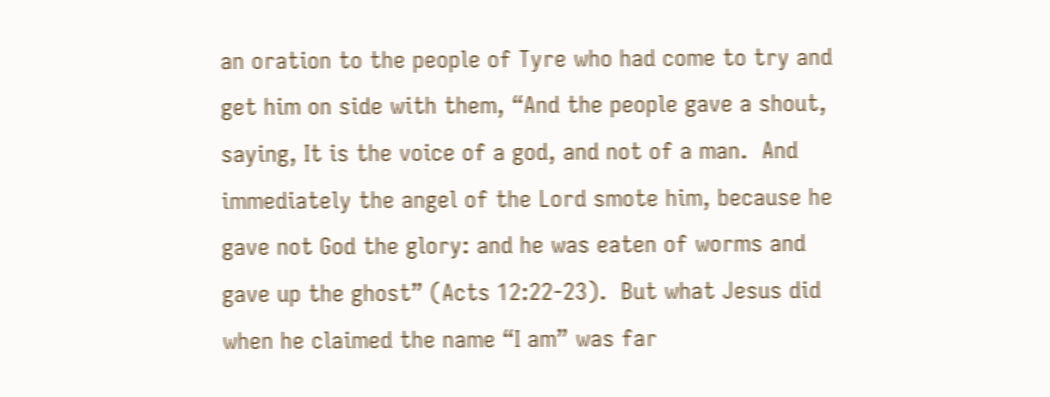an oration to the people of Tyre who had come to try and get him on side with them, “And the people gave a shout, saying, It is the voice of a god, and not of a man.  And immediately the angel of the Lord smote him, because he gave not God the glory: and he was eaten of worms and gave up the ghost” (Acts 12:22-23).  But what Jesus did when he claimed the name “I am” was far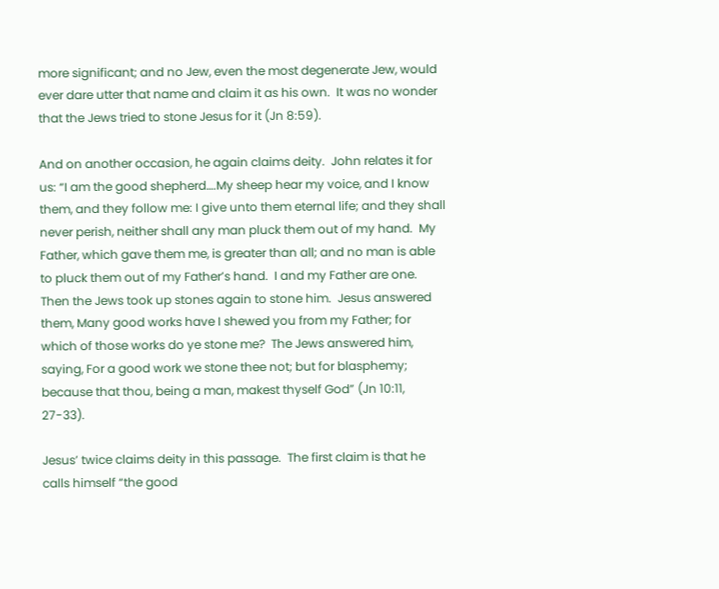more significant; and no Jew, even the most degenerate Jew, would ever dare utter that name and claim it as his own.  It was no wonder that the Jews tried to stone Jesus for it (Jn 8:59).

And on another occasion, he again claims deity.  John relates it for us: “I am the good shepherd….My sheep hear my voice, and I know them, and they follow me: I give unto them eternal life; and they shall never perish, neither shall any man pluck them out of my hand.  My Father, which gave them me, is greater than all; and no man is able to pluck them out of my Father’s hand.  I and my Father are one.  Then the Jews took up stones again to stone him.  Jesus answered them, Many good works have I shewed you from my Father; for which of those works do ye stone me?  The Jews answered him, saying, For a good work we stone thee not; but for blasphemy; because that thou, being a man, makest thyself God” (Jn 10:11, 27-33).

Jesus’ twice claims deity in this passage.  The first claim is that he calls himself “the good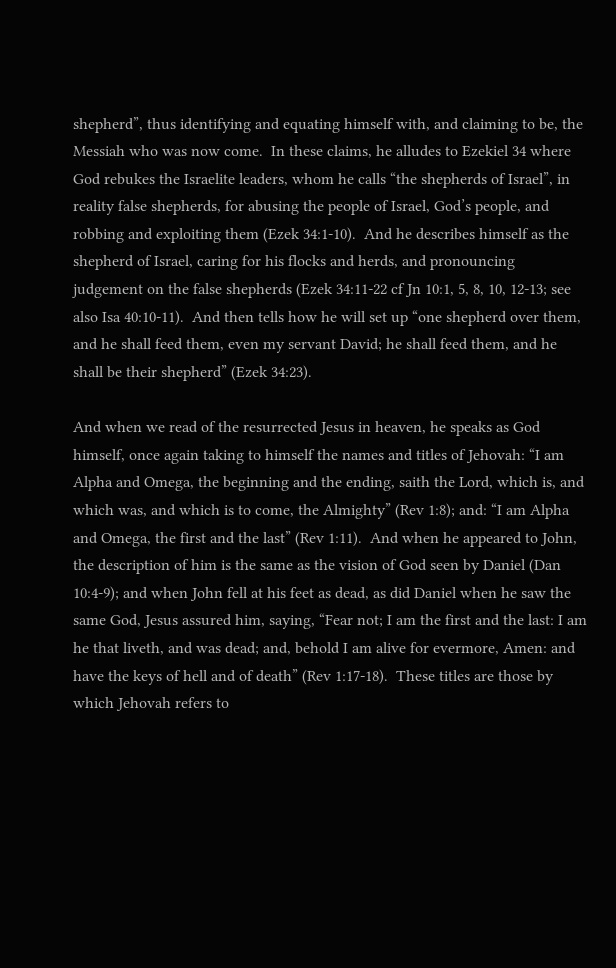shepherd”, thus identifying and equating himself with, and claiming to be, the Messiah who was now come.  In these claims, he alludes to Ezekiel 34 where God rebukes the Israelite leaders, whom he calls “the shepherds of Israel”, in reality false shepherds, for abusing the people of Israel, God’s people, and robbing and exploiting them (Ezek 34:1-10).  And he describes himself as the shepherd of Israel, caring for his flocks and herds, and pronouncing judgement on the false shepherds (Ezek 34:11-22 cf Jn 10:1, 5, 8, 10, 12-13; see also Isa 40:10-11).  And then tells how he will set up “one shepherd over them, and he shall feed them, even my servant David; he shall feed them, and he shall be their shepherd” (Ezek 34:23).

And when we read of the resurrected Jesus in heaven, he speaks as God himself, once again taking to himself the names and titles of Jehovah: “I am Alpha and Omega, the beginning and the ending, saith the Lord, which is, and which was, and which is to come, the Almighty” (Rev 1:8); and: “I am Alpha and Omega, the first and the last” (Rev 1:11).  And when he appeared to John, the description of him is the same as the vision of God seen by Daniel (Dan 10:4-9); and when John fell at his feet as dead, as did Daniel when he saw the same God, Jesus assured him, saying, “Fear not; I am the first and the last: I am he that liveth, and was dead; and, behold I am alive for evermore, Amen: and have the keys of hell and of death” (Rev 1:17-18).  These titles are those by which Jehovah refers to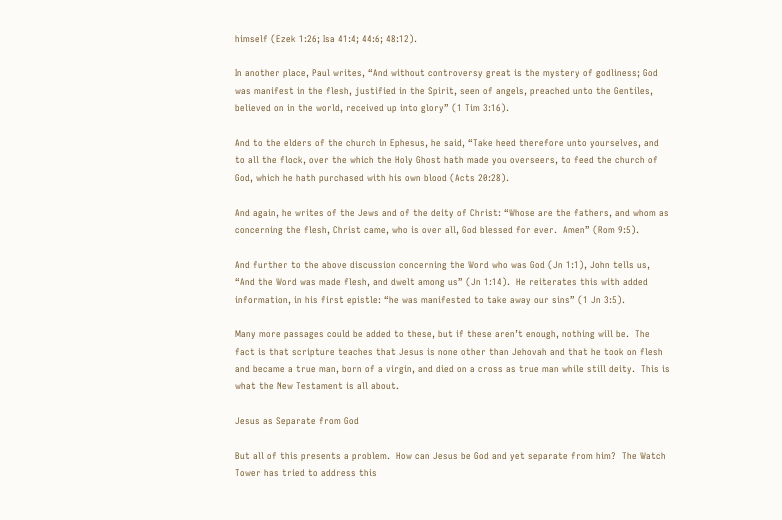himself (Ezek 1:26; Isa 41:4; 44:6; 48:12).

In another place, Paul writes, “And without controversy great is the mystery of godliness; God was manifest in the flesh, justified in the Spirit, seen of angels, preached unto the Gentiles, believed on in the world, received up into glory” (1 Tim 3:16).

And to the elders of the church in Ephesus, he said, “Take heed therefore unto yourselves, and to all the flock, over the which the Holy Ghost hath made you overseers, to feed the church of God, which he hath purchased with his own blood (Acts 20:28).

And again, he writes of the Jews and of the deity of Christ: “Whose are the fathers, and whom as concerning the flesh, Christ came, who is over all, God blessed for ever.  Amen” (Rom 9:5).

And further to the above discussion concerning the Word who was God (Jn 1:1), John tells us, “And the Word was made flesh, and dwelt among us” (Jn 1:14).  He reiterates this with added information, in his first epistle: “he was manifested to take away our sins” (1 Jn 3:5).

Many more passages could be added to these, but if these aren’t enough, nothing will be.  The fact is that scripture teaches that Jesus is none other than Jehovah and that he took on flesh and became a true man, born of a virgin, and died on a cross as true man while still deity.  This is what the New Testament is all about.

Jesus as Separate from God

But all of this presents a problem.  How can Jesus be God and yet separate from him?  The Watch Tower has tried to address this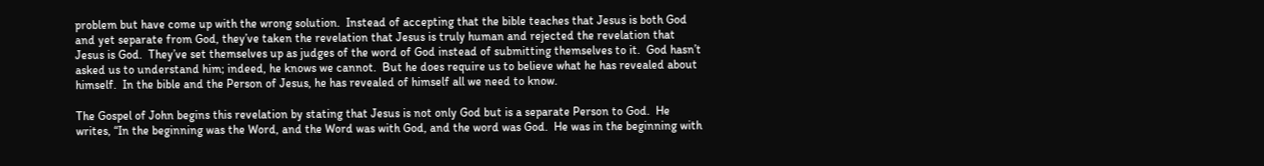problem but have come up with the wrong solution.  Instead of accepting that the bible teaches that Jesus is both God and yet separate from God, they’ve taken the revelation that Jesus is truly human and rejected the revelation that Jesus is God.  They’ve set themselves up as judges of the word of God instead of submitting themselves to it.  God hasn’t asked us to understand him; indeed, he knows we cannot.  But he does require us to believe what he has revealed about himself.  In the bible and the Person of Jesus, he has revealed of himself all we need to know.

The Gospel of John begins this revelation by stating that Jesus is not only God but is a separate Person to God.  He writes, “In the beginning was the Word, and the Word was with God, and the word was God.  He was in the beginning with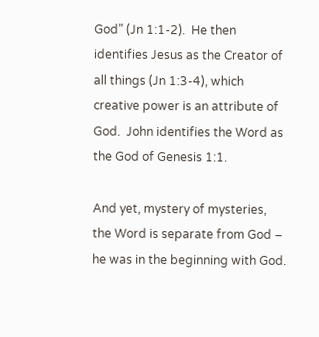God” (Jn 1:1-2).  He then identifies Jesus as the Creator of all things (Jn 1:3-4), which creative power is an attribute of God.  John identifies the Word as the God of Genesis 1:1.

And yet, mystery of mysteries, the Word is separate from God – he was in the beginning with God.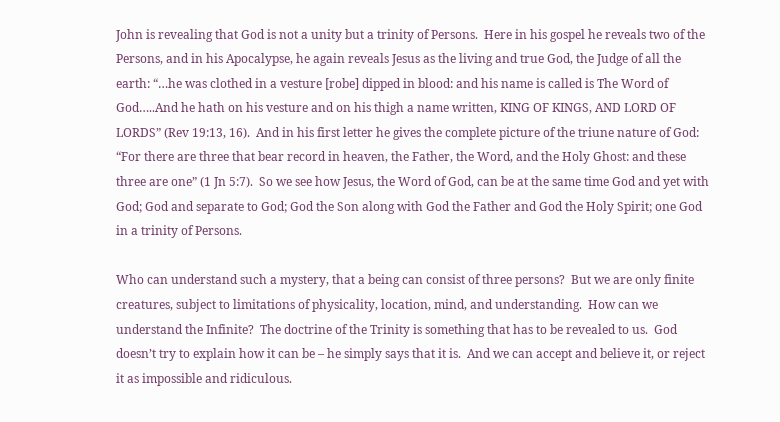John is revealing that God is not a unity but a trinity of Persons.  Here in his gospel he reveals two of the Persons, and in his Apocalypse, he again reveals Jesus as the living and true God, the Judge of all the earth: “…he was clothed in a vesture [robe] dipped in blood: and his name is called is The Word of God…..And he hath on his vesture and on his thigh a name written, KING OF KINGS, AND LORD OF LORDS” (Rev 19:13, 16).  And in his first letter he gives the complete picture of the triune nature of God: “For there are three that bear record in heaven, the Father, the Word, and the Holy Ghost: and these three are one” (1 Jn 5:7).  So we see how Jesus, the Word of God, can be at the same time God and yet with God; God and separate to God; God the Son along with God the Father and God the Holy Spirit; one God in a trinity of Persons.

Who can understand such a mystery, that a being can consist of three persons?  But we are only finite creatures, subject to limitations of physicality, location, mind, and understanding.  How can we understand the Infinite?  The doctrine of the Trinity is something that has to be revealed to us.  God doesn’t try to explain how it can be – he simply says that it is.  And we can accept and believe it, or reject it as impossible and ridiculous.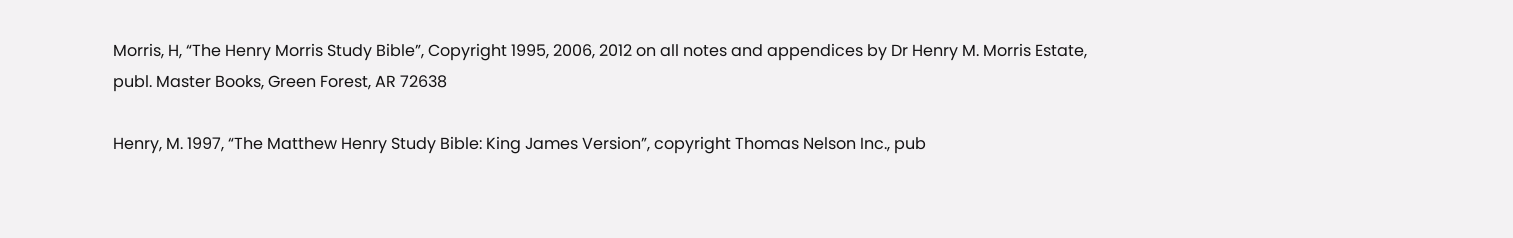Morris, H, “The Henry Morris Study Bible”, Copyright 1995, 2006, 2012 on all notes and appendices by Dr Henry M. Morris Estate, publ. Master Books, Green Forest, AR 72638

Henry, M. 1997, “The Matthew Henry Study Bible: King James Version”, copyright Thomas Nelson Inc., pub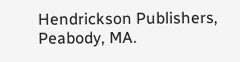Hendrickson Publishers, Peabody, MA.